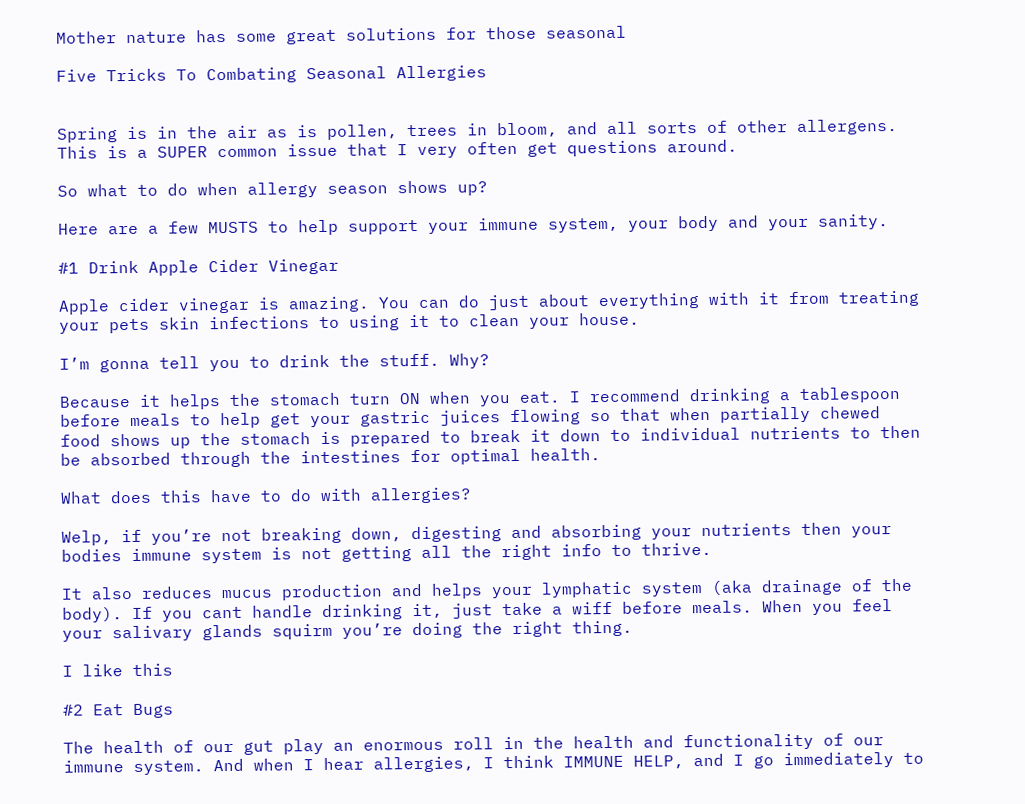Mother nature has some great solutions for those seasonal

Five Tricks To Combating Seasonal Allergies


Spring is in the air as is pollen, trees in bloom, and all sorts of other allergens. This is a SUPER common issue that I very often get questions around.

So what to do when allergy season shows up?

Here are a few MUSTS to help support your immune system, your body and your sanity.

#1 Drink Apple Cider Vinegar

Apple cider vinegar is amazing. You can do just about everything with it from treating your pets skin infections to using it to clean your house.

I’m gonna tell you to drink the stuff. Why?

Because it helps the stomach turn ON when you eat. I recommend drinking a tablespoon before meals to help get your gastric juices flowing so that when partially chewed food shows up the stomach is prepared to break it down to individual nutrients to then be absorbed through the intestines for optimal health.

What does this have to do with allergies?

Welp, if you’re not breaking down, digesting and absorbing your nutrients then your bodies immune system is not getting all the right info to thrive.

It also reduces mucus production and helps your lymphatic system (aka drainage of the body). If you cant handle drinking it, just take a wiff before meals. When you feel your salivary glands squirm you’re doing the right thing.

I like this

#2 Eat Bugs

The health of our gut play an enormous roll in the health and functionality of our immune system. And when I hear allergies, I think IMMUNE HELP, and I go immediately to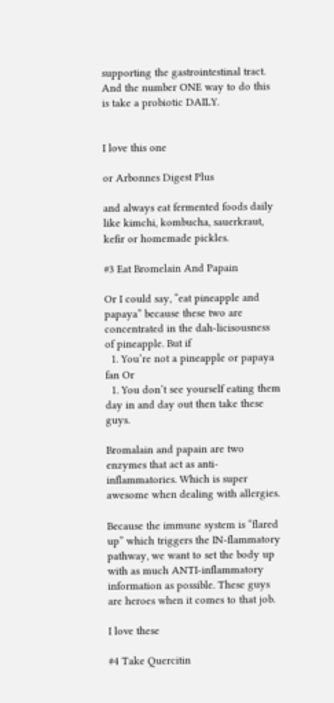supporting the gastrointestinal tract. And the number ONE way to do this is take a probiotic DAILY.


I love this one

or Arbonnes Digest Plus

and always eat fermented foods daily like kimchi, kombucha, sauerkraut, kefir or homemade pickles.

#3 Eat Bromelain And Papain

Or I could say, “eat pineapple and papaya” because these two are concentrated in the dah-licisousness of pineapple. But if
  1. You’re not a pineapple or papaya fan Or
  1. You don’t see yourself eating them day in and day out then take these guys.

Bromalain and papain are two enzymes that act as anti-inflammatories. Which is super awesome when dealing with allergies.

Because the immune system is “flared up” which triggers the IN-flammatory pathway, we want to set the body up with as much ANTI-inflammatory information as possible. These guys are heroes when it comes to that job.

I love these

#4 Take Quercitin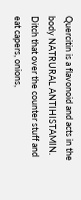Quercitin is a flavonoid and acts in the body NATRURAL ANTIHISTAMIN. Ditch that over the counter stuff and eat capers, onions,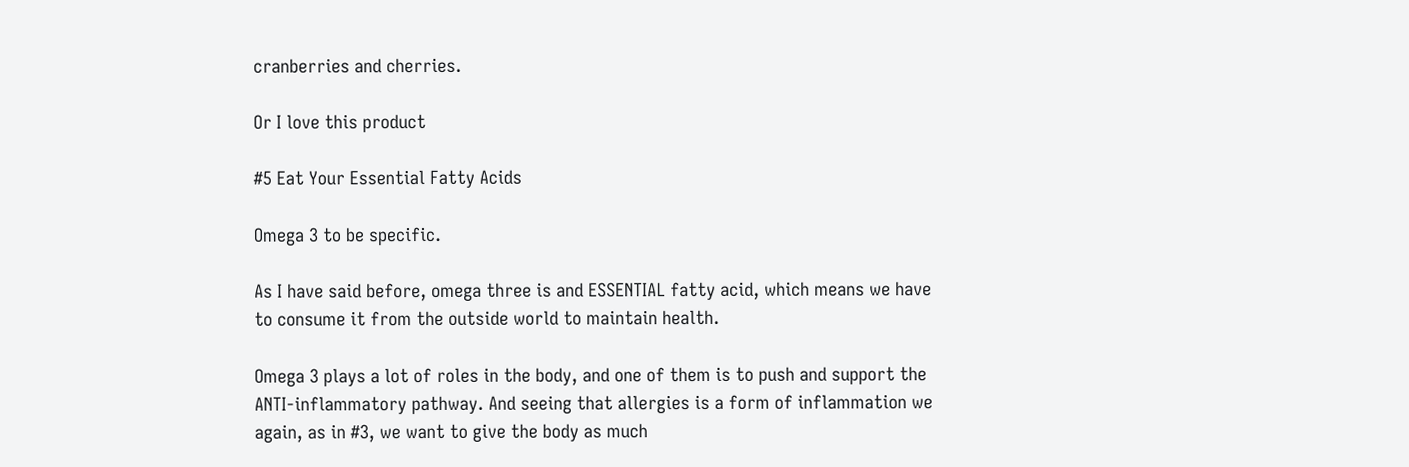cranberries and cherries.

Or I love this product

#5 Eat Your Essential Fatty Acids

Omega 3 to be specific.

As I have said before, omega three is and ESSENTIAL fatty acid, which means we have to consume it from the outside world to maintain health.

Omega 3 plays a lot of roles in the body, and one of them is to push and support the ANTI-inflammatory pathway. And seeing that allergies is a form of inflammation we again, as in #3, we want to give the body as much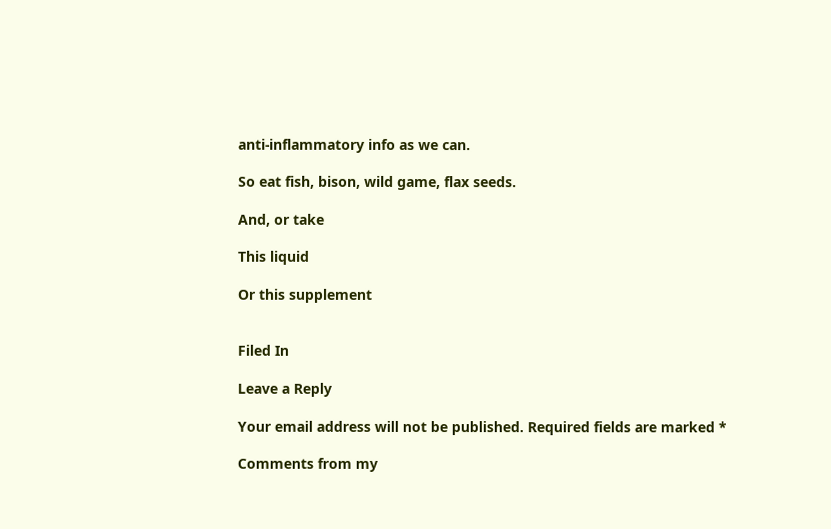anti-inflammatory info as we can.

So eat fish, bison, wild game, flax seeds.

And, or take

This liquid

Or this supplement


Filed In

Leave a Reply

Your email address will not be published. Required fields are marked *

Comments from my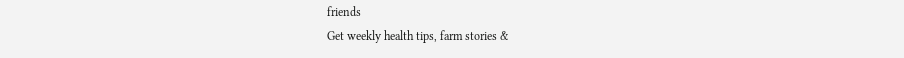friends
Get weekly health tips, farm stories &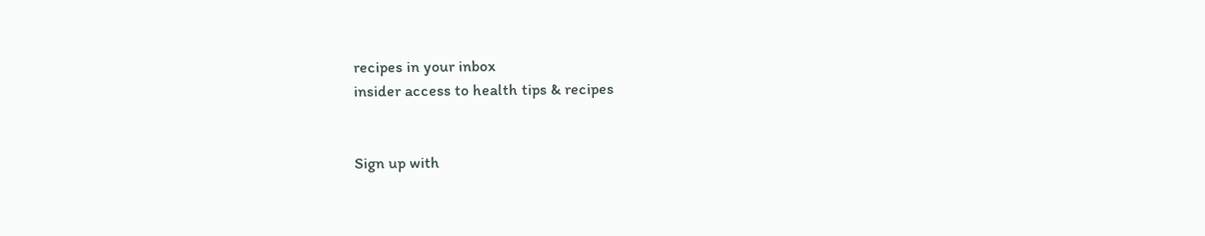recipes in your inbox
insider access to health tips & recipes


Sign up with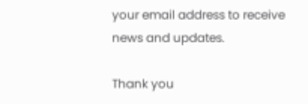your email address to receive news and updates.

Thank you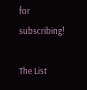for subscribing!

The List